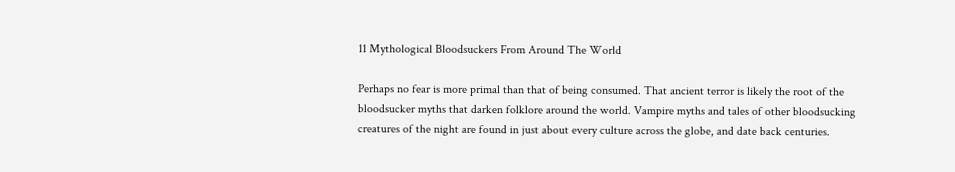11 Mythological Bloodsuckers From Around The World

Perhaps no fear is more primal than that of being consumed. That ancient terror is likely the root of the bloodsucker myths that darken folklore around the world. Vampire myths and tales of other bloodsucking creatures of the night are found in just about every culture across the globe, and date back centuries.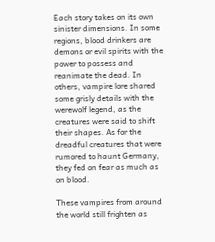Each story takes on its own sinister dimensions. In some regions, blood drinkers are demons or evil spirits with the power to possess and reanimate the dead. In others, vampire lore shared some grisly details with the werewolf legend, as the creatures were said to shift their shapes. As for the dreadful creatures that were rumored to haunt Germany, they fed on fear as much as on blood.

These vampires from around the world still frighten as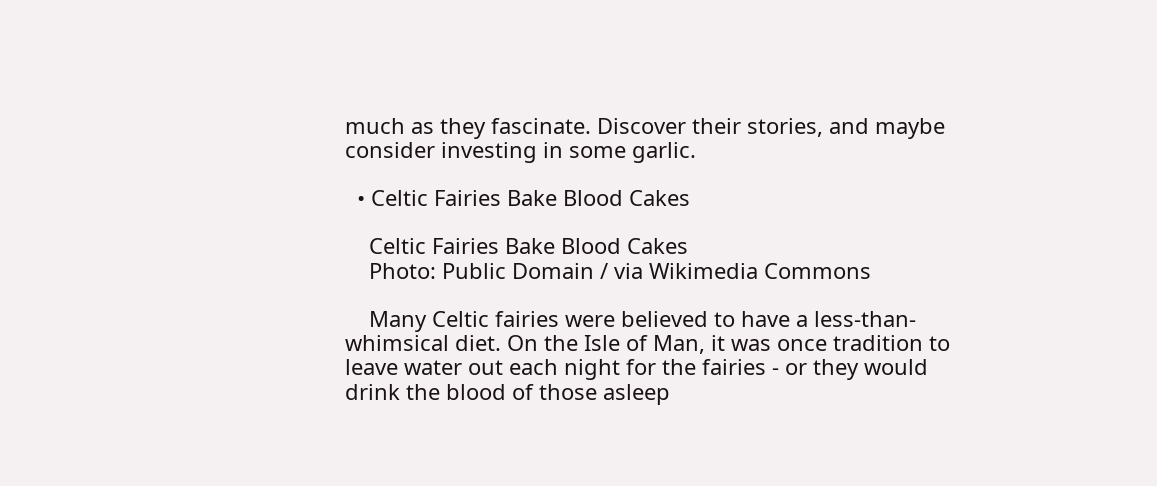much as they fascinate. Discover their stories, and maybe consider investing in some garlic.

  • Celtic Fairies Bake Blood Cakes

    Celtic Fairies Bake Blood Cakes
    Photo: Public Domain / via Wikimedia Commons

    Many Celtic fairies were believed to have a less-than-whimsical diet. On the Isle of Man, it was once tradition to leave water out each night for the fairies - or they would drink the blood of those asleep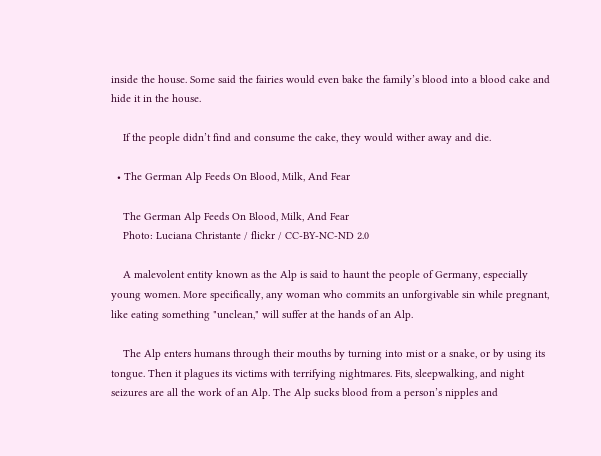inside the house. Some said the fairies would even bake the family’s blood into a blood cake and hide it in the house.

    If the people didn’t find and consume the cake, they would wither away and die.

  • The German Alp Feeds On Blood, Milk, And Fear

    The German Alp Feeds On Blood, Milk, And Fear
    Photo: Luciana Christante / flickr / CC-BY-NC-ND 2.0

    A malevolent entity known as the Alp is said to haunt the people of Germany, especially young women. More specifically, any woman who commits an unforgivable sin while pregnant, like eating something "unclean," will suffer at the hands of an Alp.

    The Alp enters humans through their mouths by turning into mist or a snake, or by using its tongue. Then it plagues its victims with terrifying nightmares. Fits, sleepwalking, and night seizures are all the work of an Alp. The Alp sucks blood from a person’s nipples and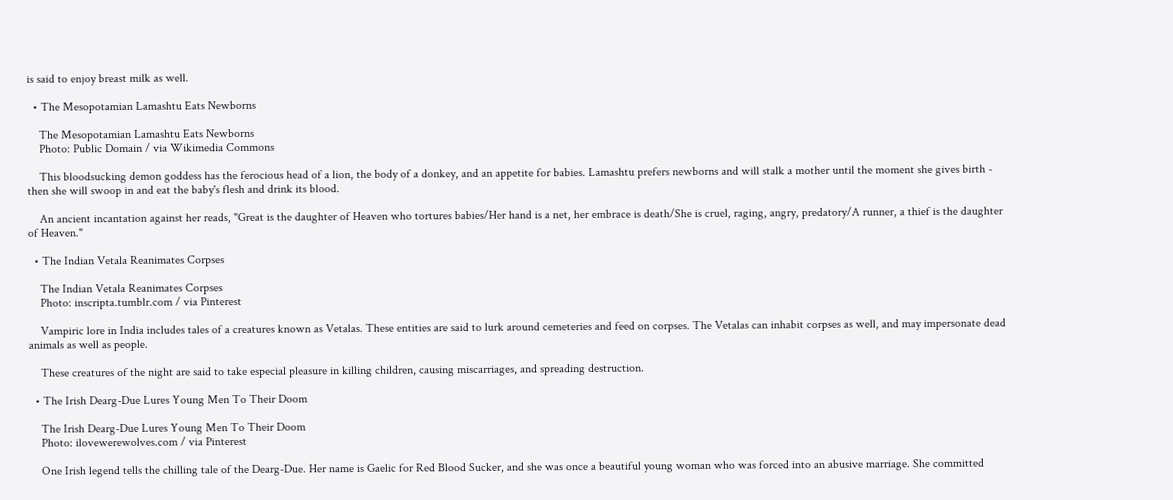is said to enjoy breast milk as well.

  • The Mesopotamian Lamashtu Eats Newborns

    The Mesopotamian Lamashtu Eats Newborns
    Photo: Public Domain / via Wikimedia Commons

    This bloodsucking demon goddess has the ferocious head of a lion, the body of a donkey, and an appetite for babies. Lamashtu prefers newborns and will stalk a mother until the moment she gives birth - then she will swoop in and eat the baby's flesh and drink its blood.

    An ancient incantation against her reads, "Great is the daughter of Heaven who tortures babies/Her hand is a net, her embrace is death/She is cruel, raging, angry, predatory/A runner, a thief is the daughter of Heaven."

  • The Indian Vetala Reanimates Corpses

    The Indian Vetala Reanimates Corpses
    Photo: inscripta.tumblr.com / via Pinterest

    Vampiric lore in India includes tales of a creatures known as Vetalas. These entities are said to lurk around cemeteries and feed on corpses. The Vetalas can inhabit corpses as well, and may impersonate dead animals as well as people.

    These creatures of the night are said to take especial pleasure in killing children, causing miscarriages, and spreading destruction.

  • The Irish Dearg-Due Lures Young Men To Their Doom

    The Irish Dearg-Due Lures Young Men To Their Doom
    Photo: ilovewerewolves.com / via Pinterest

    One Irish legend tells the chilling tale of the Dearg-Due. Her name is Gaelic for Red Blood Sucker, and she was once a beautiful young woman who was forced into an abusive marriage. She committed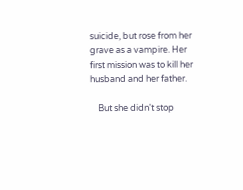suicide, but rose from her grave as a vampire. Her first mission was to kill her husband and her father.

    But she didn't stop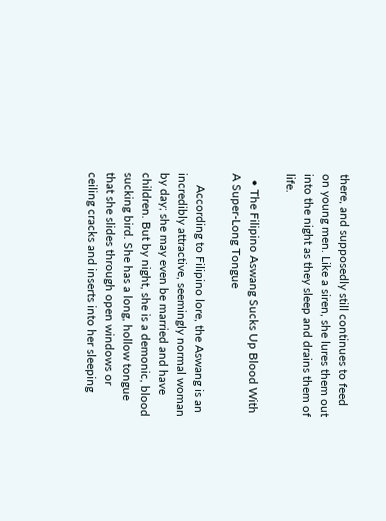there, and supposedly still continues to feed on young men. Like a siren, she lures them out into the night as they sleep and drains them of life.

  • The Filipino Aswang Sucks Up Blood With A Super-Long Tongue

    According to Filipino lore, the Aswang is an incredibly attractive, seemingly normal woman by day; she may even be married and have children. But by night, she is a demonic, blood sucking bird. She has a long, hollow tongue that she slides through open windows or ceiling cracks and inserts into her sleeping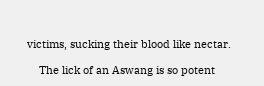victims, sucking their blood like nectar.

    The lick of an Aswang is so potent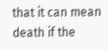that it can mean death if the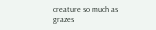creature so much as grazes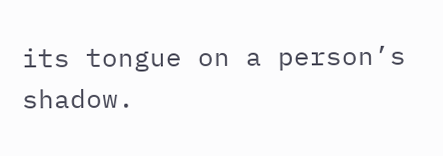its tongue on a person’s shadow.